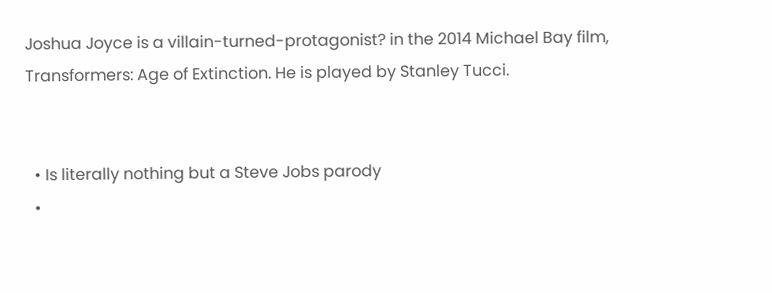Joshua Joyce is a villain-turned-protagonist? in the 2014 Michael Bay film, Transformers: Age of Extinction. He is played by Stanley Tucci.


  • Is literally nothing but a Steve Jobs parody
  •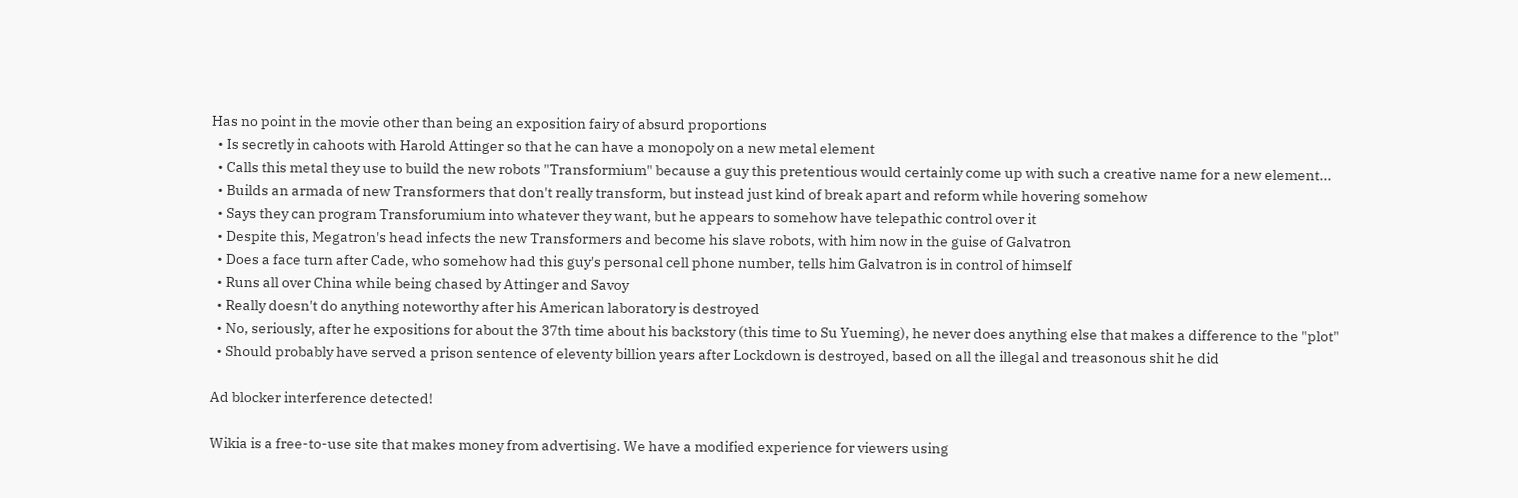Has no point in the movie other than being an exposition fairy of absurd proportions
  • Is secretly in cahoots with Harold Attinger so that he can have a monopoly on a new metal element
  • Calls this metal they use to build the new robots "Transformium" because a guy this pretentious would certainly come up with such a creative name for a new element...
  • Builds an armada of new Transformers that don't really transform, but instead just kind of break apart and reform while hovering somehow
  • Says they can program Transforumium into whatever they want, but he appears to somehow have telepathic control over it
  • Despite this, Megatron's head infects the new Transformers and become his slave robots, with him now in the guise of Galvatron
  • Does a face turn after Cade, who somehow had this guy's personal cell phone number, tells him Galvatron is in control of himself
  • Runs all over China while being chased by Attinger and Savoy
  • Really doesn't do anything noteworthy after his American laboratory is destroyed
  • No, seriously, after he expositions for about the 37th time about his backstory (this time to Su Yueming), he never does anything else that makes a difference to the "plot"
  • Should probably have served a prison sentence of eleventy billion years after Lockdown is destroyed, based on all the illegal and treasonous shit he did

Ad blocker interference detected!

Wikia is a free-to-use site that makes money from advertising. We have a modified experience for viewers using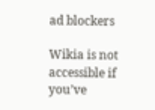ad blockers

Wikia is not accessible if you’ve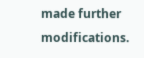made further modifications.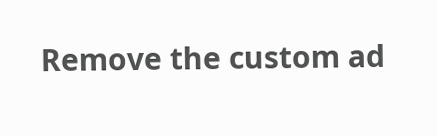Remove the custom ad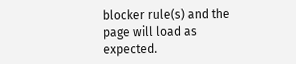blocker rule(s) and the page will load as expected.